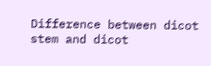Difference between dicot stem and dicot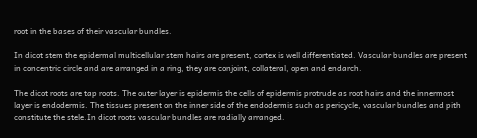root in the bases of their vascular bundles.

In dicot stem the epidermal multicellular stem hairs are present, cortex is well differentiated. Vascular bundles are present in concentric circle and are arranged in a ring, they are conjoint, collateral, open and endarch.

The dicot roots are tap roots. The outer layer is epidermis the cells of epidermis protrude as root hairs and the innermost layer is endodermis. The tissues present on the inner side of the endodermis such as pericycle, vascular bundles and pith constitute the stele.In dicot roots vascular bundles are radially arranged.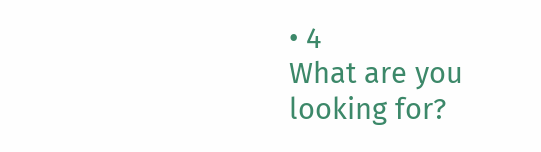• 4
What are you looking for?